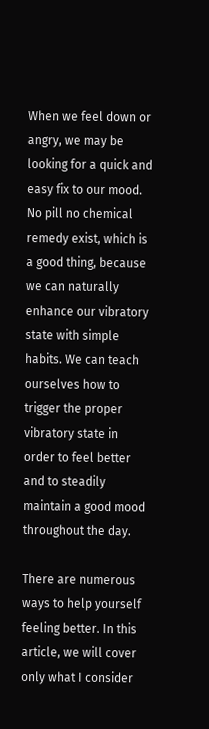When we feel down or angry, we may be looking for a quick and easy fix to our mood. No pill no chemical remedy exist, which is a good thing, because we can naturally enhance our vibratory state with simple habits. We can teach ourselves how to trigger the proper vibratory state in order to feel better and to steadily maintain a good mood throughout the day.

There are numerous ways to help yourself feeling better. In this article, we will cover only what I consider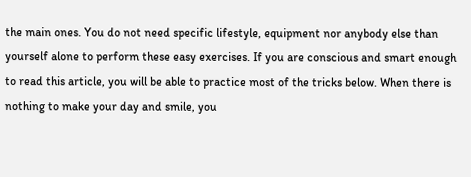the main ones. You do not need specific lifestyle, equipment nor anybody else than yourself alone to perform these easy exercises. If you are conscious and smart enough to read this article, you will be able to practice most of the tricks below. When there is nothing to make your day and smile, you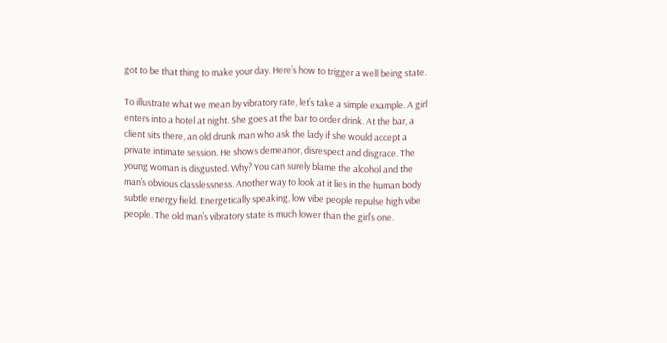got to be that thing to make your day. Here’s how to trigger a well being state.

To illustrate what we mean by vibratory rate, let’s take a simple example. A girl enters into a hotel at night. She goes at the bar to order drink. At the bar, a client sits there, an old drunk man who ask the lady if she would accept a private intimate session. He shows demeanor, disrespect and disgrace. The young woman is disgusted. Why? You can surely blame the alcohol and the man’s obvious classlessness. Another way to look at it lies in the human body subtle energy field. Energetically speaking, low vibe people repulse high vibe people. The old man’s vibratory state is much lower than the girl’s one.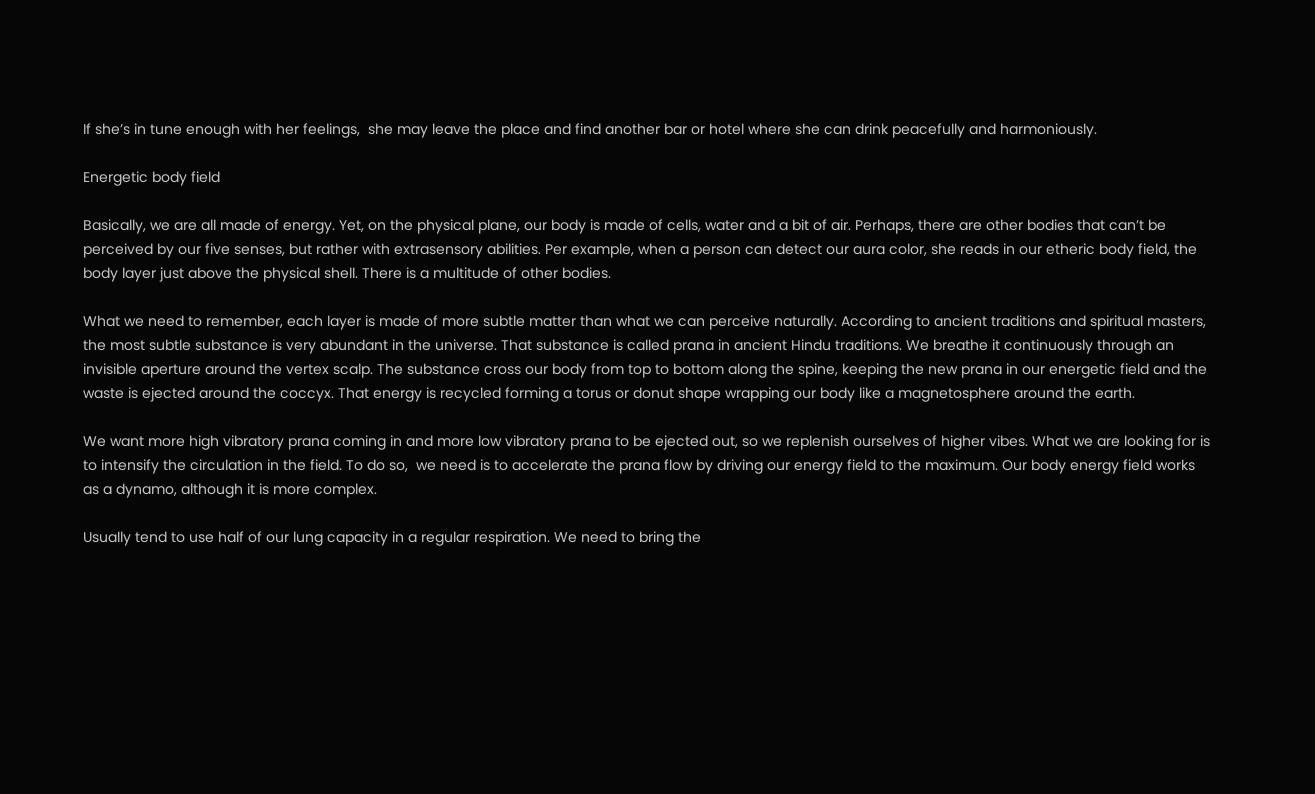If she’s in tune enough with her feelings,  she may leave the place and find another bar or hotel where she can drink peacefully and harmoniously.

Energetic body field

Basically, we are all made of energy. Yet, on the physical plane, our body is made of cells, water and a bit of air. Perhaps, there are other bodies that can’t be perceived by our five senses, but rather with extrasensory abilities. Per example, when a person can detect our aura color, she reads in our etheric body field, the body layer just above the physical shell. There is a multitude of other bodies.

What we need to remember, each layer is made of more subtle matter than what we can perceive naturally. According to ancient traditions and spiritual masters, the most subtle substance is very abundant in the universe. That substance is called prana in ancient Hindu traditions. We breathe it continuously through an invisible aperture around the vertex scalp. The substance cross our body from top to bottom along the spine, keeping the new prana in our energetic field and the waste is ejected around the coccyx. That energy is recycled forming a torus or donut shape wrapping our body like a magnetosphere around the earth.

We want more high vibratory prana coming in and more low vibratory prana to be ejected out, so we replenish ourselves of higher vibes. What we are looking for is to intensify the circulation in the field. To do so,  we need is to accelerate the prana flow by driving our energy field to the maximum. Our body energy field works as a dynamo, although it is more complex.

Usually tend to use half of our lung capacity in a regular respiration. We need to bring the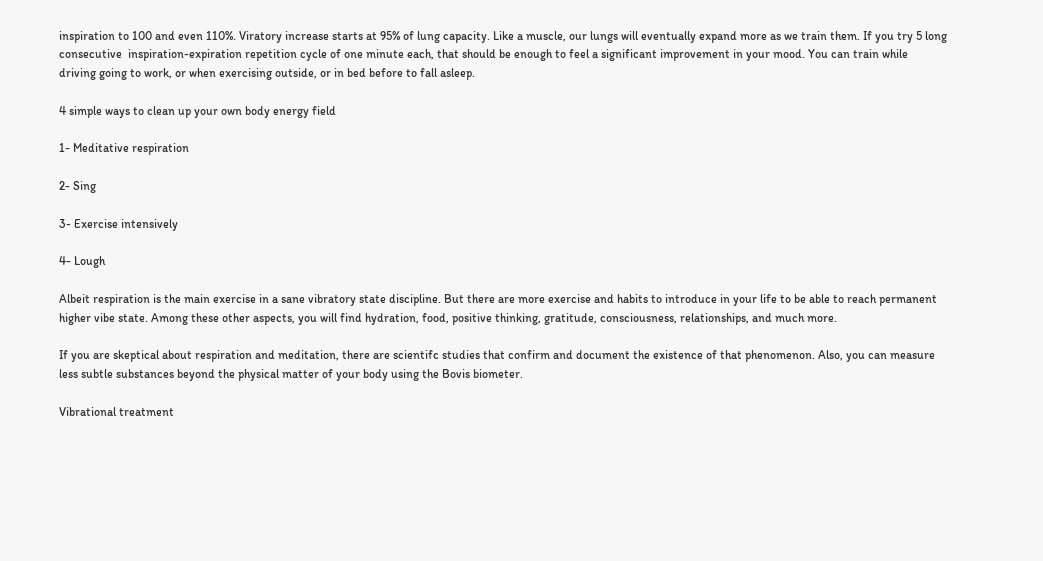inspiration to 100 and even 110%. Viratory increase starts at 95% of lung capacity. Like a muscle, our lungs will eventually expand more as we train them. If you try 5 long consecutive  inspiration-expiration repetition cycle of one minute each, that should be enough to feel a significant improvement in your mood. You can train while driving going to work, or when exercising outside, or in bed before to fall asleep.

4 simple ways to clean up your own body energy field

1- Meditative respiration

2- Sing

3- Exercise intensively

4- Lough

Albeit respiration is the main exercise in a sane vibratory state discipline. But there are more exercise and habits to introduce in your life to be able to reach permanent higher vibe state. Among these other aspects, you will find hydration, food, positive thinking, gratitude, consciousness, relationships, and much more.

If you are skeptical about respiration and meditation, there are scientifc studies that confirm and document the existence of that phenomenon. Also, you can measure less subtle substances beyond the physical matter of your body using the Bovis biometer.

Vibrational treatment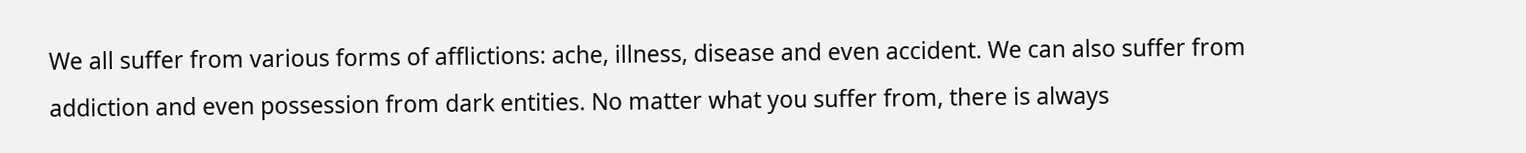We all suffer from various forms of afflictions: ache, illness, disease and even accident. We can also suffer from addiction and even possession from dark entities. No matter what you suffer from, there is always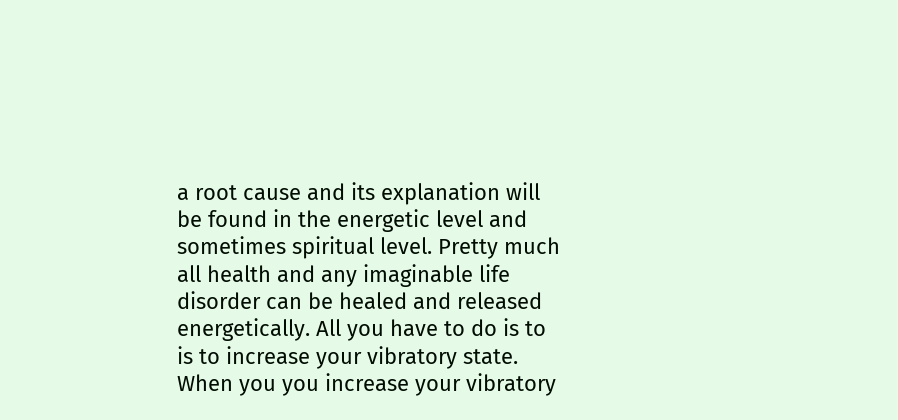a root cause and its explanation will be found in the energetic level and sometimes spiritual level. Pretty much all health and any imaginable life disorder can be healed and released energetically. All you have to do is to is to increase your vibratory state. When you you increase your vibratory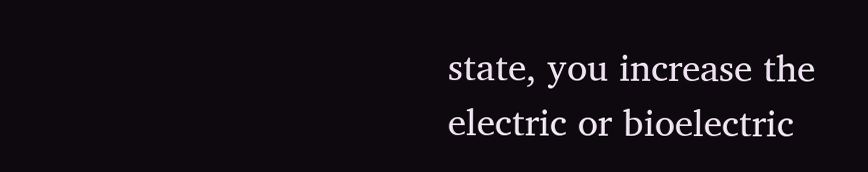state, you increase the electric or bioelectric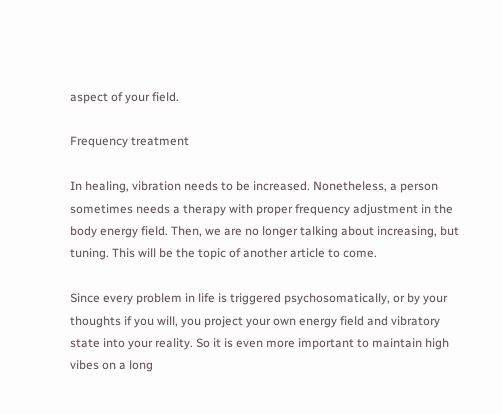aspect of your field.

Frequency treatment

In healing, vibration needs to be increased. Nonetheless, a person sometimes needs a therapy with proper frequency adjustment in the body energy field. Then, we are no longer talking about increasing, but tuning. This will be the topic of another article to come.

Since every problem in life is triggered psychosomatically, or by your thoughts if you will, you project your own energy field and vibratory state into your reality. So it is even more important to maintain high vibes on a long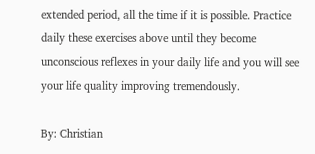extended period, all the time if it is possible. Practice daily these exercises above until they become unconscious reflexes in your daily life and you will see your life quality improving tremendously.

By: Christian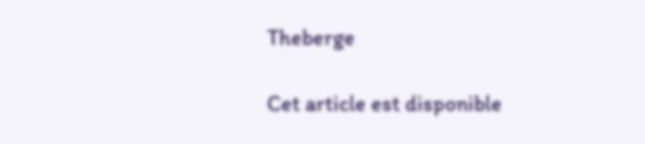Theberge

Cet article est disponible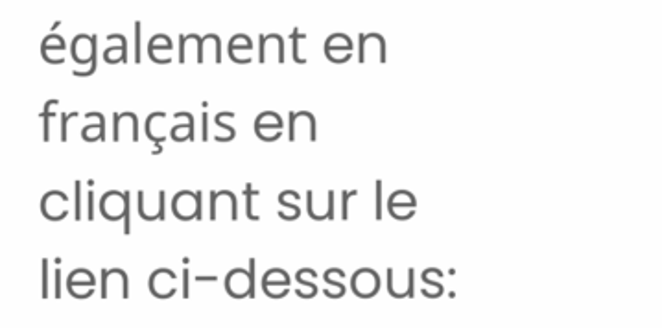également en français en cliquant sur le lien ci-dessous: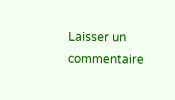Laisser un commentaire